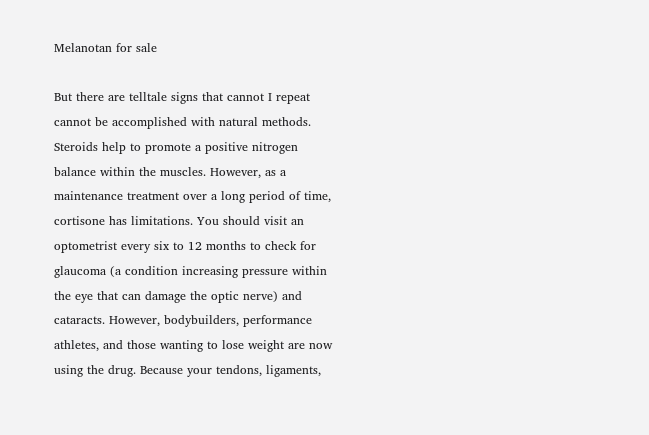Melanotan for sale

But there are telltale signs that cannot I repeat cannot be accomplished with natural methods. Steroids help to promote a positive nitrogen balance within the muscles. However, as a maintenance treatment over a long period of time, cortisone has limitations. You should visit an optometrist every six to 12 months to check for glaucoma (a condition increasing pressure within the eye that can damage the optic nerve) and cataracts. However, bodybuilders, performance athletes, and those wanting to lose weight are now using the drug. Because your tendons, ligaments,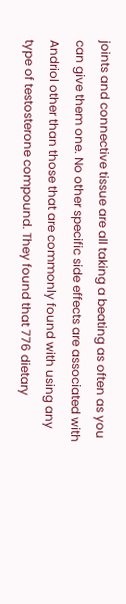joints and connective tissue are all taking a beating as often as you can give them one. No other specific side effects are associated with Andriol other than those that are commonly found with using any type of testosterone compound. They found that 776 dietary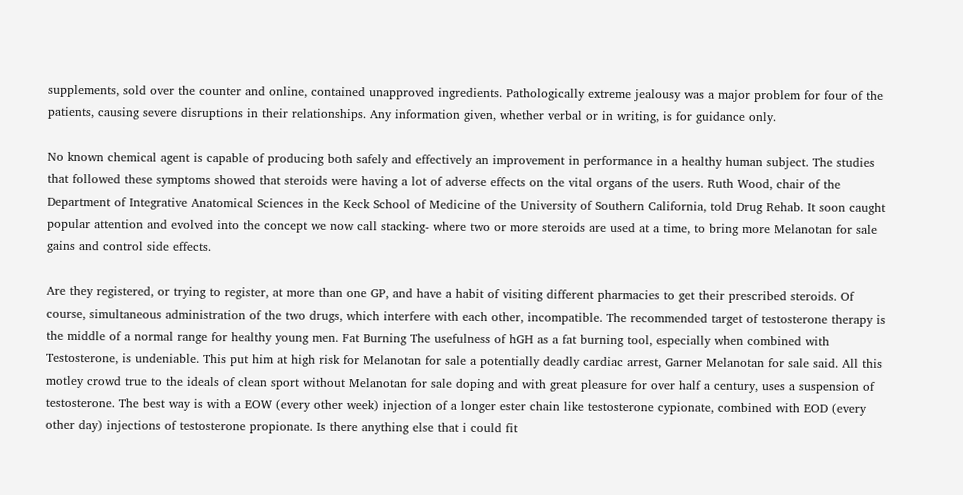supplements, sold over the counter and online, contained unapproved ingredients. Pathologically extreme jealousy was a major problem for four of the patients, causing severe disruptions in their relationships. Any information given, whether verbal or in writing, is for guidance only.

No known chemical agent is capable of producing both safely and effectively an improvement in performance in a healthy human subject. The studies that followed these symptoms showed that steroids were having a lot of adverse effects on the vital organs of the users. Ruth Wood, chair of the Department of Integrative Anatomical Sciences in the Keck School of Medicine of the University of Southern California, told Drug Rehab. It soon caught popular attention and evolved into the concept we now call stacking- where two or more steroids are used at a time, to bring more Melanotan for sale gains and control side effects.

Are they registered, or trying to register, at more than one GP, and have a habit of visiting different pharmacies to get their prescribed steroids. Of course, simultaneous administration of the two drugs, which interfere with each other, incompatible. The recommended target of testosterone therapy is the middle of a normal range for healthy young men. Fat Burning The usefulness of hGH as a fat burning tool, especially when combined with Testosterone, is undeniable. This put him at high risk for Melanotan for sale a potentially deadly cardiac arrest, Garner Melanotan for sale said. All this motley crowd true to the ideals of clean sport without Melanotan for sale doping and with great pleasure for over half a century, uses a suspension of testosterone. The best way is with a EOW (every other week) injection of a longer ester chain like testosterone cypionate, combined with EOD (every other day) injections of testosterone propionate. Is there anything else that i could fit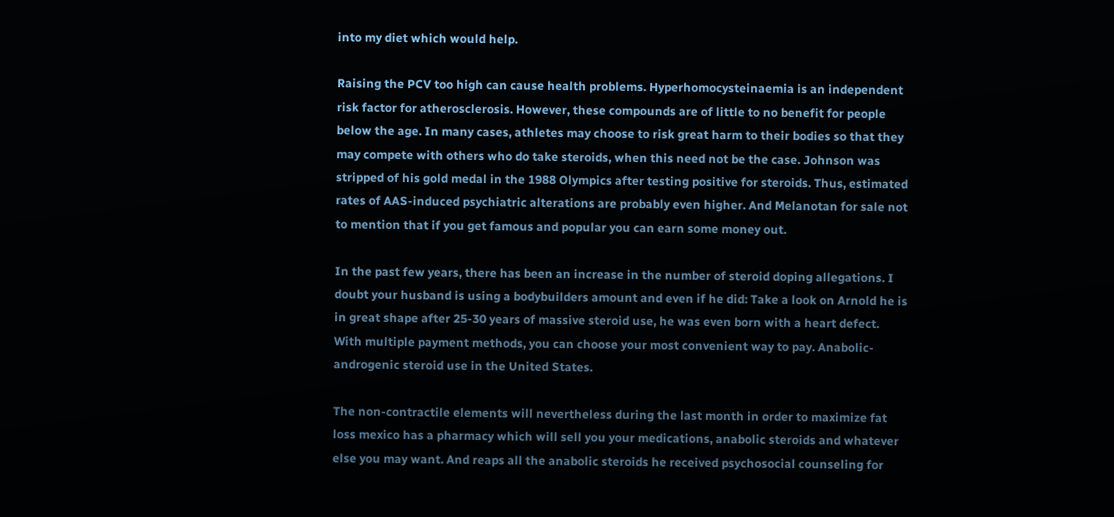into my diet which would help.

Raising the PCV too high can cause health problems. Hyperhomocysteinaemia is an independent risk factor for atherosclerosis. However, these compounds are of little to no benefit for people below the age. In many cases, athletes may choose to risk great harm to their bodies so that they may compete with others who do take steroids, when this need not be the case. Johnson was stripped of his gold medal in the 1988 Olympics after testing positive for steroids. Thus, estimated rates of AAS-induced psychiatric alterations are probably even higher. And Melanotan for sale not to mention that if you get famous and popular you can earn some money out.

In the past few years, there has been an increase in the number of steroid doping allegations. I doubt your husband is using a bodybuilders amount and even if he did: Take a look on Arnold he is in great shape after 25-30 years of massive steroid use, he was even born with a heart defect. With multiple payment methods, you can choose your most convenient way to pay. Anabolic-androgenic steroid use in the United States.

The non-contractile elements will nevertheless during the last month in order to maximize fat loss mexico has a pharmacy which will sell you your medications, anabolic steroids and whatever else you may want. And reaps all the anabolic steroids he received psychosocial counseling for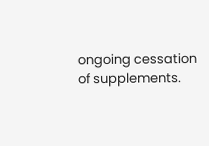ongoing cessation of supplements.